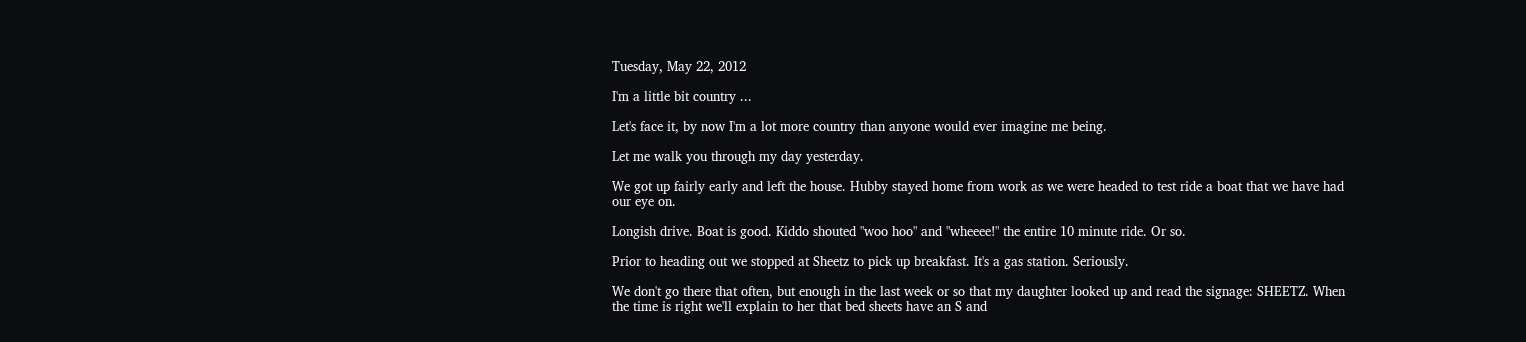Tuesday, May 22, 2012

I'm a little bit country ...

Let's face it, by now I'm a lot more country than anyone would ever imagine me being.

Let me walk you through my day yesterday.

We got up fairly early and left the house. Hubby stayed home from work as we were headed to test ride a boat that we have had our eye on.

Longish drive. Boat is good. Kiddo shouted "woo hoo" and "wheeee!" the entire 10 minute ride. Or so.

Prior to heading out we stopped at Sheetz to pick up breakfast. It's a gas station. Seriously.

We don't go there that often, but enough in the last week or so that my daughter looked up and read the signage: SHEETZ. When the time is right we'll explain to her that bed sheets have an S and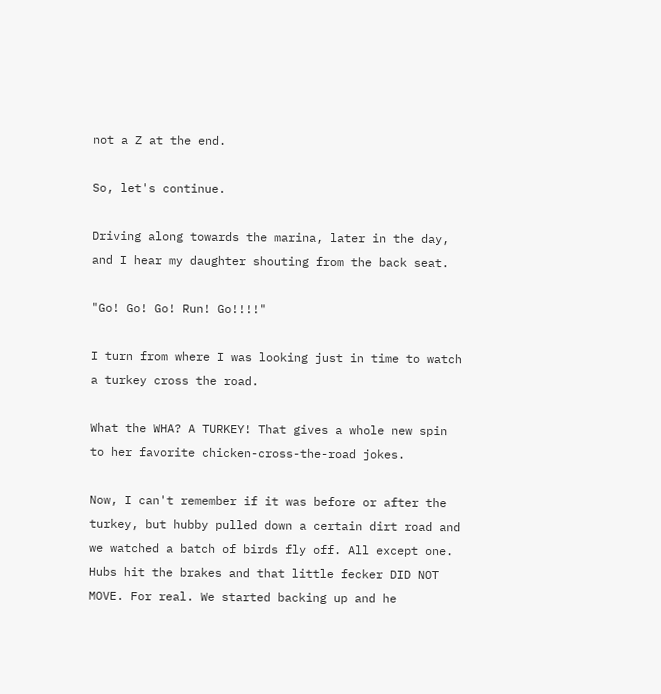not a Z at the end.

So, let's continue.

Driving along towards the marina, later in the day, and I hear my daughter shouting from the back seat.

"Go! Go! Go! Run! Go!!!!"

I turn from where I was looking just in time to watch a turkey cross the road.

What the WHA? A TURKEY! That gives a whole new spin to her favorite chicken-cross-the-road jokes.

Now, I can't remember if it was before or after the turkey, but hubby pulled down a certain dirt road and we watched a batch of birds fly off. All except one. Hubs hit the brakes and that little fecker DID NOT MOVE. For real. We started backing up and he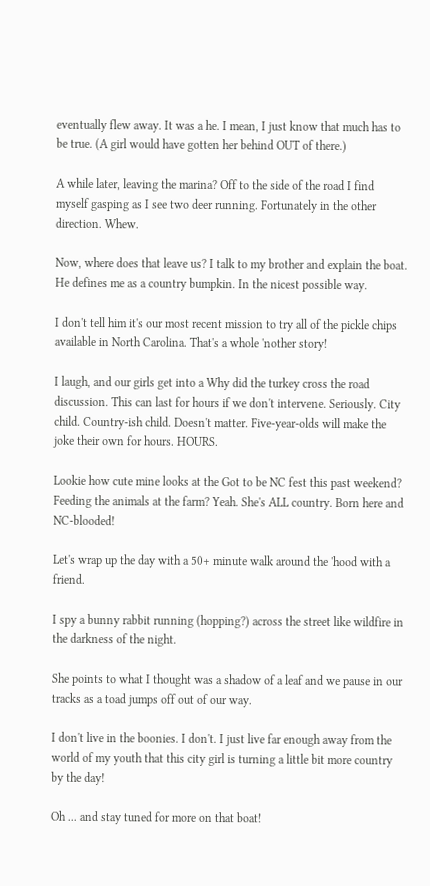eventually flew away. It was a he. I mean, I just know that much has to be true. (A girl would have gotten her behind OUT of there.)

A while later, leaving the marina? Off to the side of the road I find myself gasping as I see two deer running. Fortunately in the other direction. Whew.

Now, where does that leave us? I talk to my brother and explain the boat. He defines me as a country bumpkin. In the nicest possible way.

I don't tell him it's our most recent mission to try all of the pickle chips available in North Carolina. That's a whole 'nother story!

I laugh, and our girls get into a Why did the turkey cross the road discussion. This can last for hours if we don't intervene. Seriously. City child. Country-ish child. Doesn't matter. Five-year-olds will make the joke their own for hours. HOURS.

Lookie how cute mine looks at the Got to be NC fest this past weekend? Feeding the animals at the farm? Yeah. She's ALL country. Born here and NC-blooded!

Let's wrap up the day with a 50+ minute walk around the 'hood with a friend.

I spy a bunny rabbit running (hopping?) across the street like wildfire in the darkness of the night.

She points to what I thought was a shadow of a leaf and we pause in our tracks as a toad jumps off out of our way.

I don't live in the boonies. I don't. I just live far enough away from the world of my youth that this city girl is turning a little bit more country by the day!

Oh ... and stay tuned for more on that boat!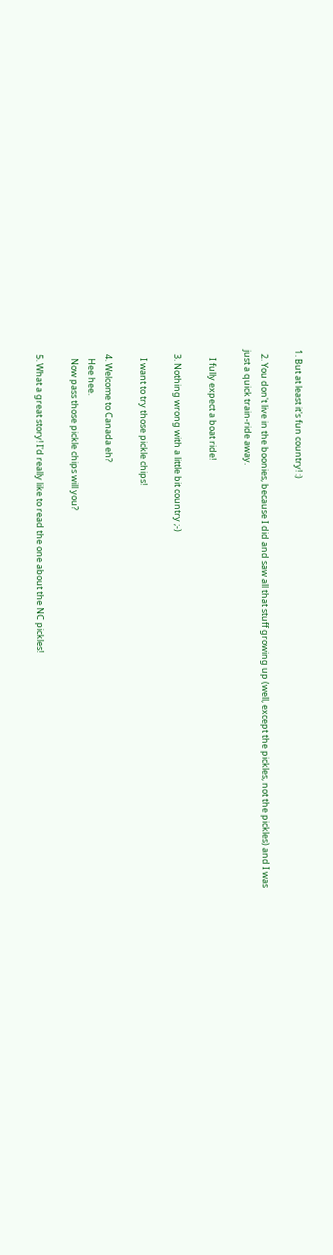1. But at least it's fun country! :)

  2. You don't live in the boonies, because I did and saw all that stuff growing up (well, except the pickles, not the pickles) and I was just a quick train-ride away.

    I fully expect a boat ride!

  3. Nothing wrong with a little bit country ;-)

    I want to try those pickle chips!

  4. Welcome to Canada eh?
    Hee hee.
    Now pass those pickle chips will you?

  5. What a great story! I'd really like to read the one about the NC pickles!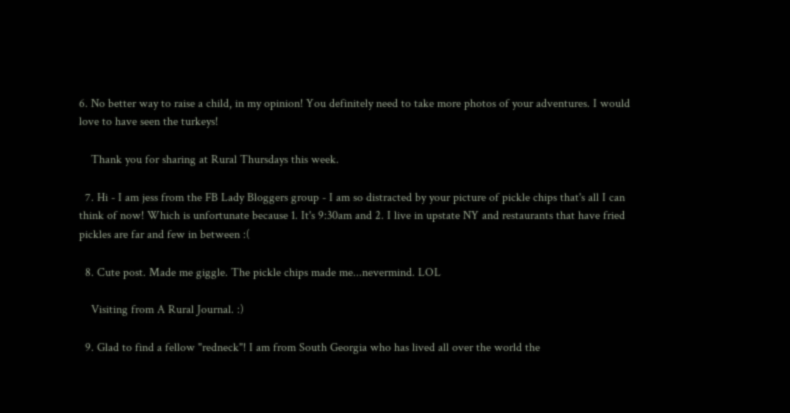6. No better way to raise a child, in my opinion! You definitely need to take more photos of your adventures. I would love to have seen the turkeys!

    Thank you for sharing at Rural Thursdays this week.

  7. Hi - I am jess from the FB Lady Bloggers group - I am so distracted by your picture of pickle chips that's all I can think of now! Which is unfortunate because 1. It's 9:30am and 2. I live in upstate NY and restaurants that have fried pickles are far and few in between :(

  8. Cute post. Made me giggle. The pickle chips made me...nevermind. LOL

    Visiting from A Rural Journal. :)

  9. Glad to find a fellow "redneck"! I am from South Georgia who has lived all over the world the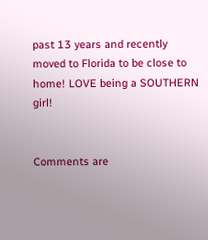past 13 years and recently moved to Florida to be close to home! LOVE being a SOUTHERN girl!


Comments are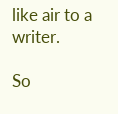like air to a writer.

So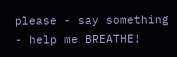please - say something - help me BREATHE!